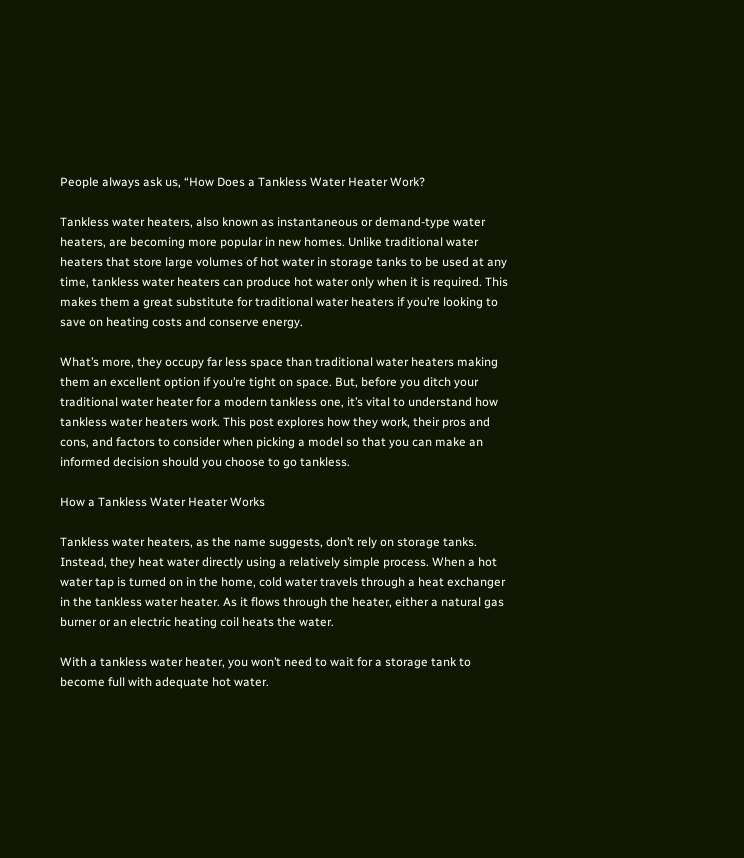People always ask us, “How Does a Tankless Water Heater Work?

Tankless water heaters, also known as instantaneous or demand-type water heaters, are becoming more popular in new homes. Unlike traditional water heaters that store large volumes of hot water in storage tanks to be used at any time, tankless water heaters can produce hot water only when it is required. This makes them a great substitute for traditional water heaters if you’re looking to save on heating costs and conserve energy.

What’s more, they occupy far less space than traditional water heaters making them an excellent option if you’re tight on space. But, before you ditch your traditional water heater for a modern tankless one, it’s vital to understand how tankless water heaters work. This post explores how they work, their pros and cons, and factors to consider when picking a model so that you can make an informed decision should you choose to go tankless.

How a Tankless Water Heater Works

Tankless water heaters, as the name suggests, don’t rely on storage tanks. Instead, they heat water directly using a relatively simple process. When a hot water tap is turned on in the home, cold water travels through a heat exchanger in the tankless water heater. As it flows through the heater, either a natural gas burner or an electric heating coil heats the water.

With a tankless water heater, you won’t need to wait for a storage tank to become full with adequate hot water.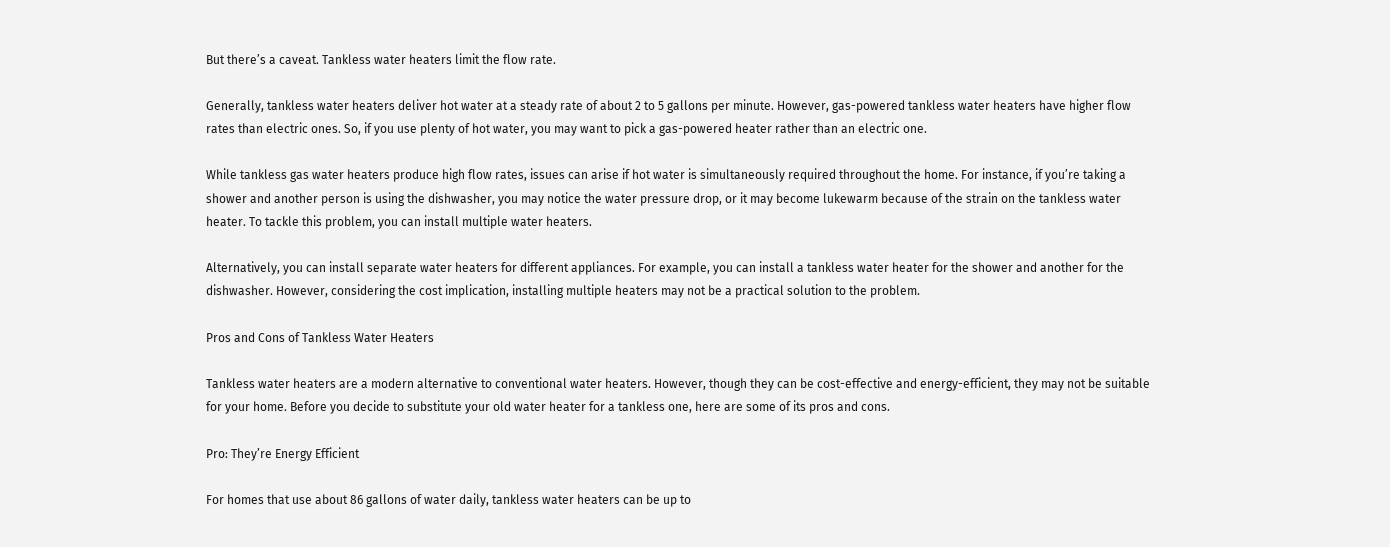But there’s a caveat. Tankless water heaters limit the flow rate.

Generally, tankless water heaters deliver hot water at a steady rate of about 2 to 5 gallons per minute. However, gas-powered tankless water heaters have higher flow rates than electric ones. So, if you use plenty of hot water, you may want to pick a gas-powered heater rather than an electric one.

While tankless gas water heaters produce high flow rates, issues can arise if hot water is simultaneously required throughout the home. For instance, if you’re taking a shower and another person is using the dishwasher, you may notice the water pressure drop, or it may become lukewarm because of the strain on the tankless water heater. To tackle this problem, you can install multiple water heaters.

Alternatively, you can install separate water heaters for different appliances. For example, you can install a tankless water heater for the shower and another for the dishwasher. However, considering the cost implication, installing multiple heaters may not be a practical solution to the problem.

Pros and Cons of Tankless Water Heaters

Tankless water heaters are a modern alternative to conventional water heaters. However, though they can be cost-effective and energy-efficient, they may not be suitable for your home. Before you decide to substitute your old water heater for a tankless one, here are some of its pros and cons.

Pro: They’re Energy Efficient

For homes that use about 86 gallons of water daily, tankless water heaters can be up to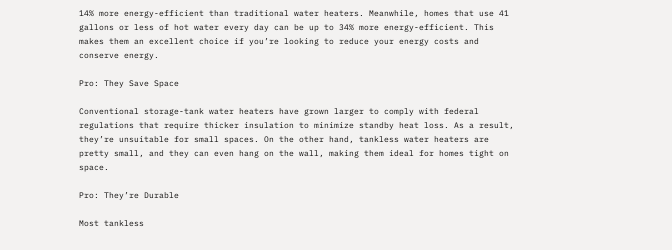14% more energy-efficient than traditional water heaters. Meanwhile, homes that use 41 gallons or less of hot water every day can be up to 34% more energy-efficient. This makes them an excellent choice if you’re looking to reduce your energy costs and conserve energy.

Pro: They Save Space

Conventional storage-tank water heaters have grown larger to comply with federal regulations that require thicker insulation to minimize standby heat loss. As a result, they’re unsuitable for small spaces. On the other hand, tankless water heaters are pretty small, and they can even hang on the wall, making them ideal for homes tight on space.

Pro: They’re Durable

Most tankless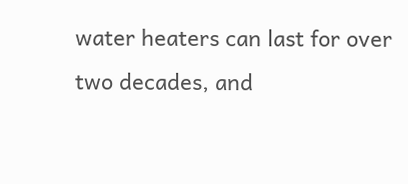water heaters can last for over two decades, and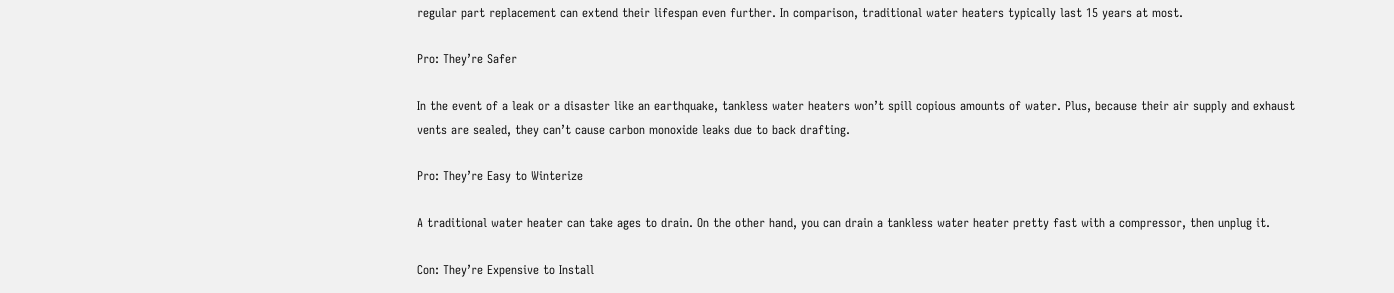regular part replacement can extend their lifespan even further. In comparison, traditional water heaters typically last 15 years at most.

Pro: They’re Safer

In the event of a leak or a disaster like an earthquake, tankless water heaters won’t spill copious amounts of water. Plus, because their air supply and exhaust vents are sealed, they can’t cause carbon monoxide leaks due to back drafting.

Pro: They’re Easy to Winterize

A traditional water heater can take ages to drain. On the other hand, you can drain a tankless water heater pretty fast with a compressor, then unplug it.

Con: They’re Expensive to Install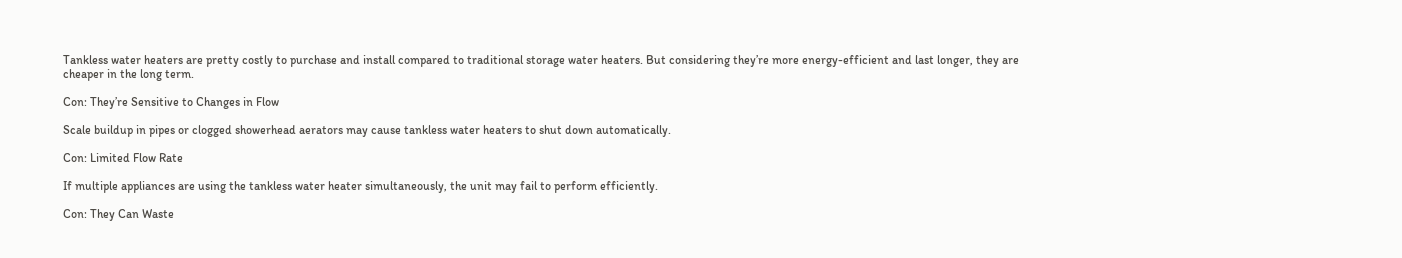Tankless water heaters are pretty costly to purchase and install compared to traditional storage water heaters. But considering they’re more energy-efficient and last longer, they are cheaper in the long term.

Con: They’re Sensitive to Changes in Flow

Scale buildup in pipes or clogged showerhead aerators may cause tankless water heaters to shut down automatically.

Con: Limited Flow Rate

If multiple appliances are using the tankless water heater simultaneously, the unit may fail to perform efficiently.

Con: They Can Waste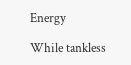Energy

While tankless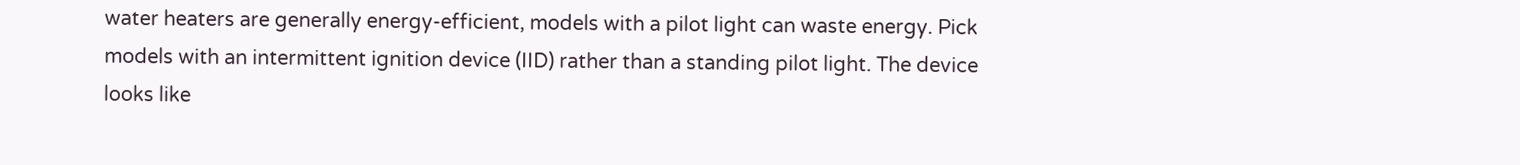water heaters are generally energy-efficient, models with a pilot light can waste energy. Pick models with an intermittent ignition device (IID) rather than a standing pilot light. The device looks like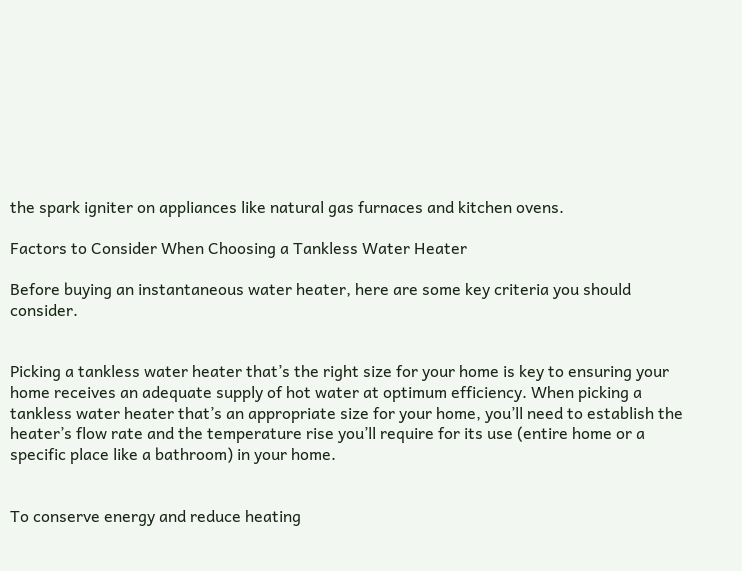the spark igniter on appliances like natural gas furnaces and kitchen ovens.

Factors to Consider When Choosing a Tankless Water Heater

Before buying an instantaneous water heater, here are some key criteria you should consider.


Picking a tankless water heater that’s the right size for your home is key to ensuring your home receives an adequate supply of hot water at optimum efficiency. When picking a tankless water heater that’s an appropriate size for your home, you’ll need to establish the heater’s flow rate and the temperature rise you’ll require for its use (entire home or a specific place like a bathroom) in your home.


To conserve energy and reduce heating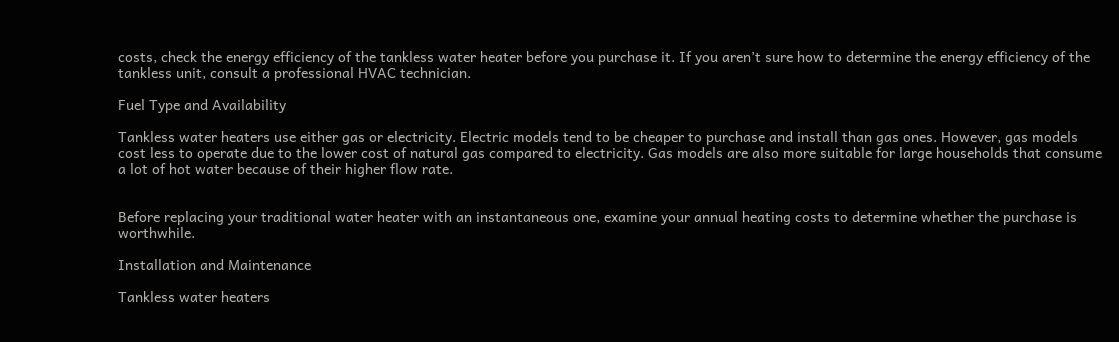costs, check the energy efficiency of the tankless water heater before you purchase it. If you aren’t sure how to determine the energy efficiency of the tankless unit, consult a professional HVAC technician.

Fuel Type and Availability

Tankless water heaters use either gas or electricity. Electric models tend to be cheaper to purchase and install than gas ones. However, gas models cost less to operate due to the lower cost of natural gas compared to electricity. Gas models are also more suitable for large households that consume a lot of hot water because of their higher flow rate.


Before replacing your traditional water heater with an instantaneous one, examine your annual heating costs to determine whether the purchase is worthwhile.

Installation and Maintenance

Tankless water heaters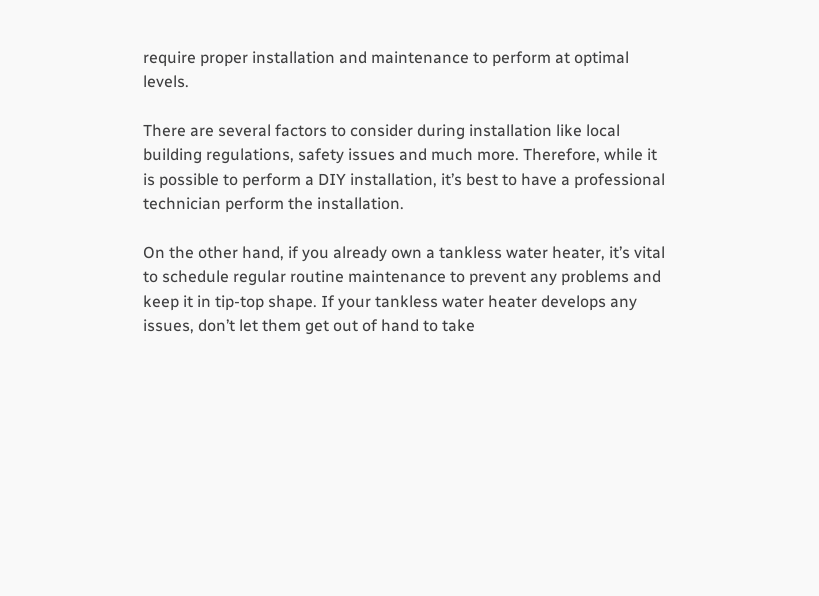require proper installation and maintenance to perform at optimal levels.

There are several factors to consider during installation like local building regulations, safety issues and much more. Therefore, while it is possible to perform a DIY installation, it’s best to have a professional technician perform the installation.

On the other hand, if you already own a tankless water heater, it’s vital to schedule regular routine maintenance to prevent any problems and keep it in tip-top shape. If your tankless water heater develops any issues, don’t let them get out of hand to take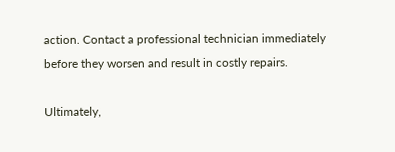action. Contact a professional technician immediately before they worsen and result in costly repairs.

Ultimately,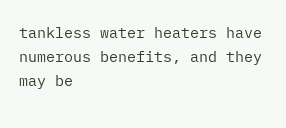tankless water heaters have numerous benefits, and they may be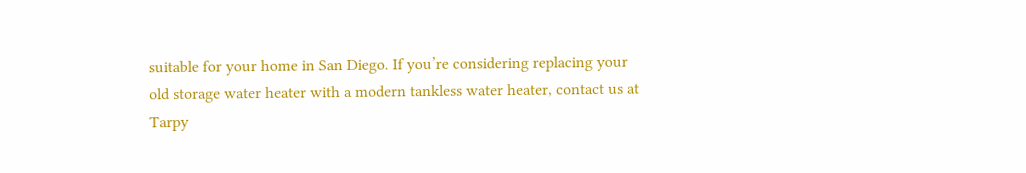suitable for your home in San Diego. If you’re considering replacing your old storage water heater with a modern tankless water heater, contact us at Tarpy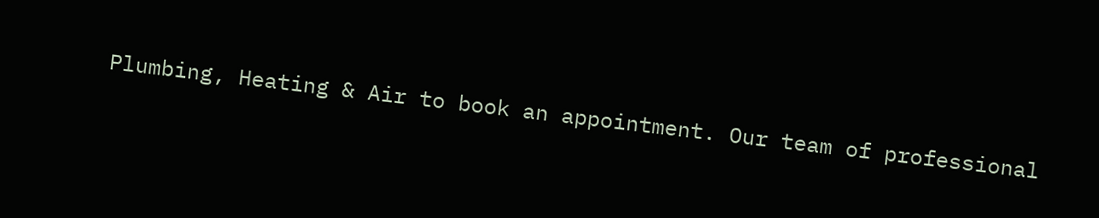Plumbing, Heating & Air to book an appointment. Our team of professional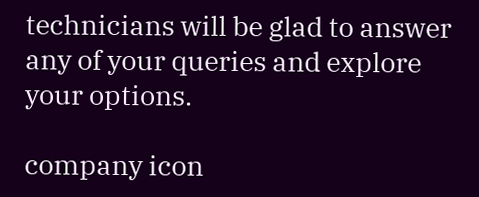technicians will be glad to answer any of your queries and explore your options.

company icon